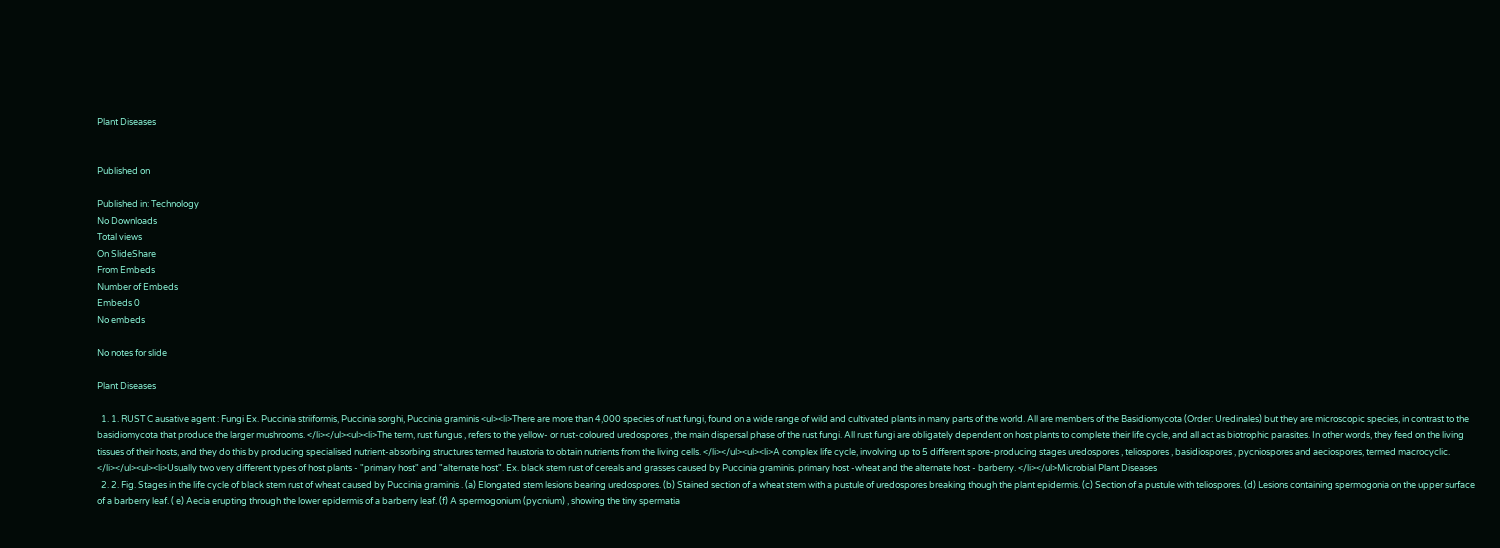Plant Diseases


Published on

Published in: Technology
No Downloads
Total views
On SlideShare
From Embeds
Number of Embeds
Embeds 0
No embeds

No notes for slide

Plant Diseases

  1. 1. RUST C ausative agent : Fungi Ex. Puccinia striiformis, Puccinia sorghi, Puccinia graminis <ul><li>There are more than 4,000 species of rust fungi, found on a wide range of wild and cultivated plants in many parts of the world. All are members of the Basidiomycota (Order: Uredinales) but they are microscopic species, in contrast to the basidiomycota that produce the larger mushrooms. </li></ul><ul><li>The term, rust fungus , refers to the yellow- or rust-coloured uredospores , the main dispersal phase of the rust fungi. All rust fungi are obligately dependent on host plants to complete their life cycle, and all act as biotrophic parasites. In other words, they feed on the living tissues of their hosts, and they do this by producing specialised nutrient-absorbing structures termed haustoria to obtain nutrients from the living cells. </li></ul><ul><li>A complex life cycle, involving up to 5 different spore-producing stages uredospores , teliospores , basidiospores , pycniospores and aeciospores, termed macrocyclic. </li></ul><ul><li>Usually two very different types of host plants - "primary host" and "alternate host". Ex. black stem rust of cereals and grasses caused by Puccinia graminis. primary host -wheat and the alternate host - barberry. </li></ul>Microbial Plant Diseases
  2. 2. Fig. Stages in the life cycle of black stem rust of wheat caused by Puccinia graminis . (a) Elongated stem lesions bearing uredospores. (b) Stained section of a wheat stem with a pustule of uredospores breaking though the plant epidermis. (c) Section of a pustule with teliospores. (d) Lesions containing spermogonia on the upper surface of a barberry leaf. ( e) Aecia erupting through the lower epidermis of a barberry leaf. (f) A spermogonium (pycnium) , showing the tiny spermatia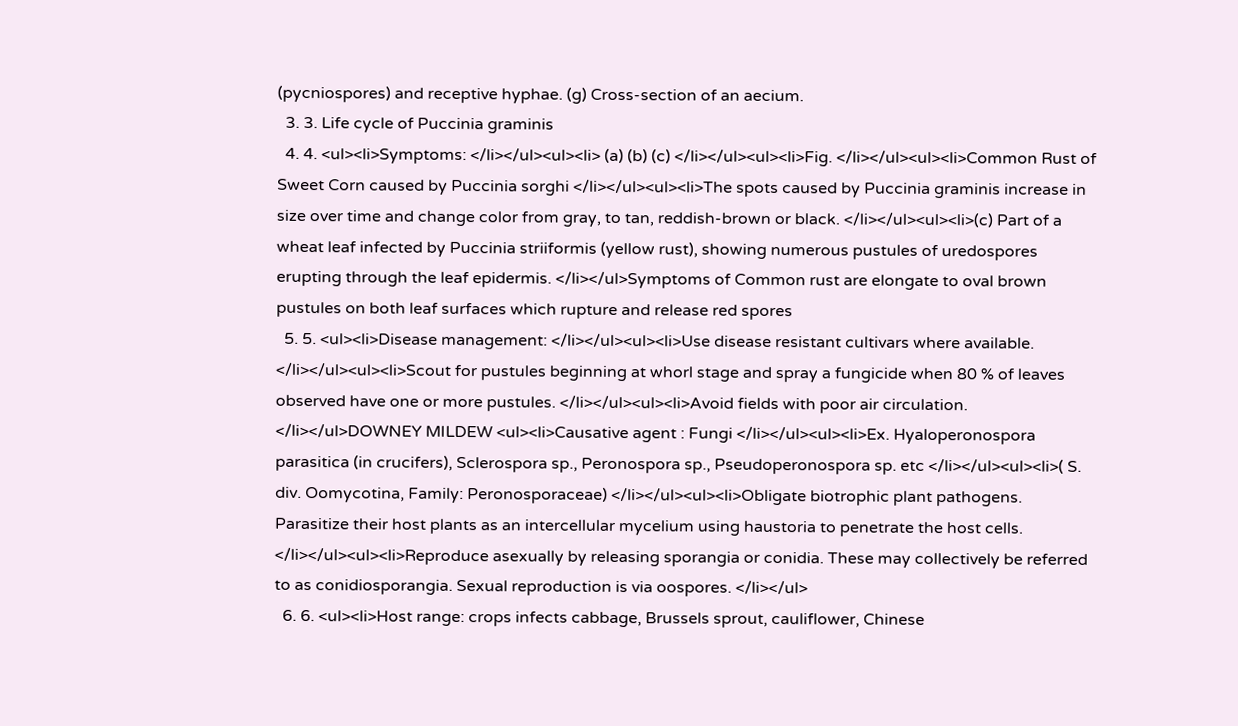(pycniospores) and receptive hyphae. (g) Cross-section of an aecium.
  3. 3. Life cycle of Puccinia graminis
  4. 4. <ul><li>Symptoms: </li></ul><ul><li> (a) (b) (c) </li></ul><ul><li>Fig. </li></ul><ul><li>Common Rust of Sweet Corn caused by Puccinia sorghi </li></ul><ul><li>The spots caused by Puccinia graminis increase in size over time and change color from gray, to tan, reddish-brown or black. </li></ul><ul><li>(c) Part of a wheat leaf infected by Puccinia striiformis (yellow rust), showing numerous pustules of uredospores erupting through the leaf epidermis. </li></ul>Symptoms of Common rust are elongate to oval brown pustules on both leaf surfaces which rupture and release red spores
  5. 5. <ul><li>Disease management: </li></ul><ul><li>Use disease resistant cultivars where available. </li></ul><ul><li>Scout for pustules beginning at whorl stage and spray a fungicide when 80 % of leaves observed have one or more pustules. </li></ul><ul><li>Avoid fields with poor air circulation. </li></ul>DOWNEY MILDEW <ul><li>Causative agent : Fungi </li></ul><ul><li>Ex. Hyaloperonospora parasitica (in crucifers), Sclerospora sp., Peronospora sp., Pseudoperonospora sp. etc </li></ul><ul><li>( S. div. Oomycotina, Family: Peronosporaceae) </li></ul><ul><li>Obligate biotrophic plant pathogens. Parasitize their host plants as an intercellular mycelium using haustoria to penetrate the host cells. </li></ul><ul><li>Reproduce asexually by releasing sporangia or conidia. These may collectively be referred to as conidiosporangia. Sexual reproduction is via oospores. </li></ul>
  6. 6. <ul><li>Host range: crops infects cabbage, Brussels sprout, cauliflower, Chinese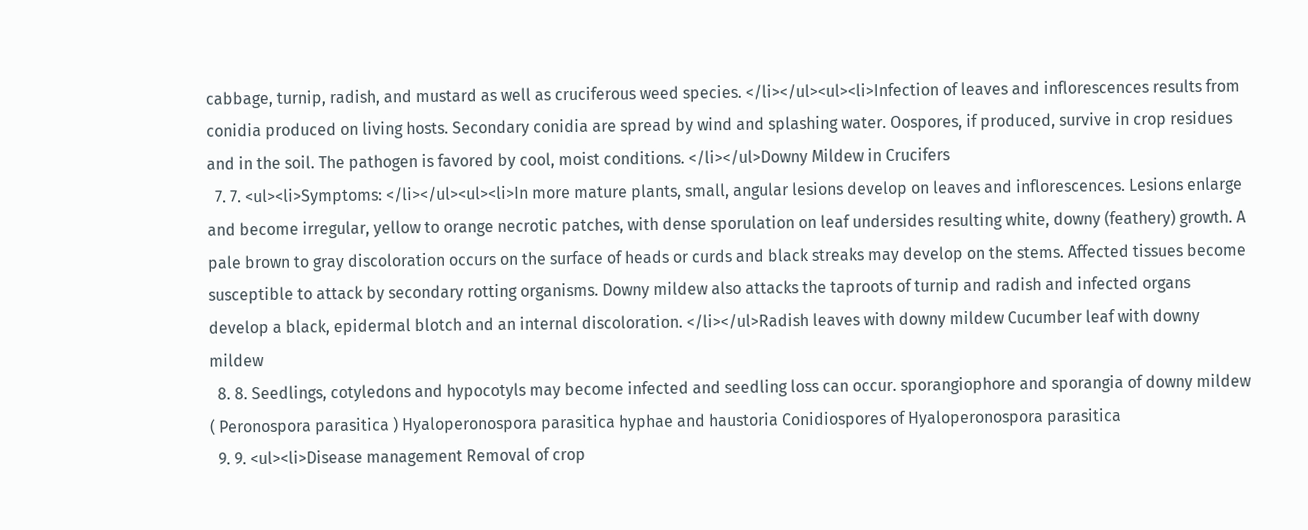cabbage, turnip, radish, and mustard as well as cruciferous weed species. </li></ul><ul><li>Infection of leaves and inflorescences results from conidia produced on living hosts. Secondary conidia are spread by wind and splashing water. Oospores, if produced, survive in crop residues and in the soil. The pathogen is favored by cool, moist conditions. </li></ul>Downy Mildew in Crucifers
  7. 7. <ul><li>Symptoms: </li></ul><ul><li>In more mature plants, small, angular lesions develop on leaves and inflorescences. Lesions enlarge and become irregular, yellow to orange necrotic patches, with dense sporulation on leaf undersides resulting white, downy (feathery) growth. A pale brown to gray discoloration occurs on the surface of heads or curds and black streaks may develop on the stems. Affected tissues become susceptible to attack by secondary rotting organisms. Downy mildew also attacks the taproots of turnip and radish and infected organs develop a black, epidermal blotch and an internal discoloration. </li></ul>Radish leaves with downy mildew Cucumber leaf with downy mildew
  8. 8. Seedlings, cotyledons and hypocotyls may become infected and seedling loss can occur. sporangiophore and sporangia of downy mildew ( Peronospora parasitica ) Hyaloperonospora parasitica hyphae and haustoria Conidiospores of Hyaloperonospora parasitica
  9. 9. <ul><li>Disease management Removal of crop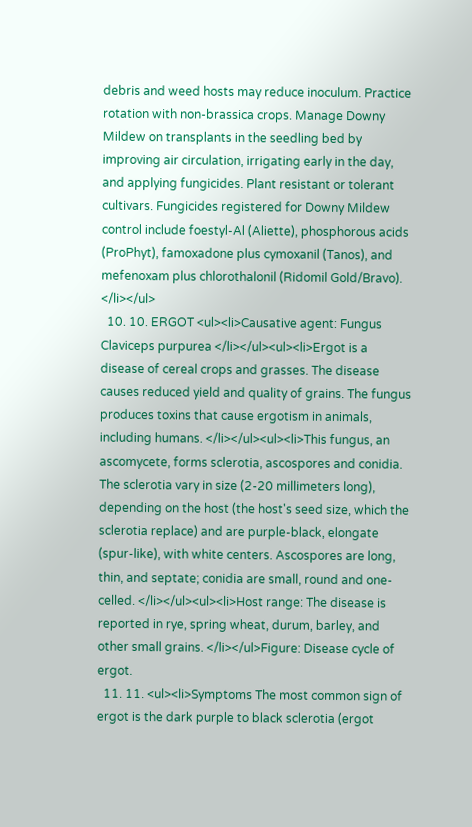debris and weed hosts may reduce inoculum. Practice rotation with non-brassica crops. Manage Downy Mildew on transplants in the seedling bed by improving air circulation, irrigating early in the day, and applying fungicides. Plant resistant or tolerant cultivars. Fungicides registered for Downy Mildew control include foestyl-Al (Aliette), phosphorous acids (ProPhyt), famoxadone plus cymoxanil (Tanos), and mefenoxam plus chlorothalonil (Ridomil Gold/Bravo). </li></ul>
  10. 10. ERGOT <ul><li>Causative agent: Fungus Claviceps purpurea </li></ul><ul><li>Ergot is a disease of cereal crops and grasses. The disease causes reduced yield and quality of grains. The fungus produces toxins that cause ergotism in animals, including humans. </li></ul><ul><li>This fungus, an ascomycete, forms sclerotia, ascospores and conidia. The sclerotia vary in size (2-20 millimeters long), depending on the host (the host's seed size, which the sclerotia replace) and are purple-black, elongate (spur-like), with white centers. Ascospores are long, thin, and septate; conidia are small, round and one-celled. </li></ul><ul><li>Host range: The disease is reported in rye, spring wheat, durum, barley, and other small grains. </li></ul>Figure: Disease cycle of ergot.
  11. 11. <ul><li>Symptoms The most common sign of ergot is the dark purple to black sclerotia (ergot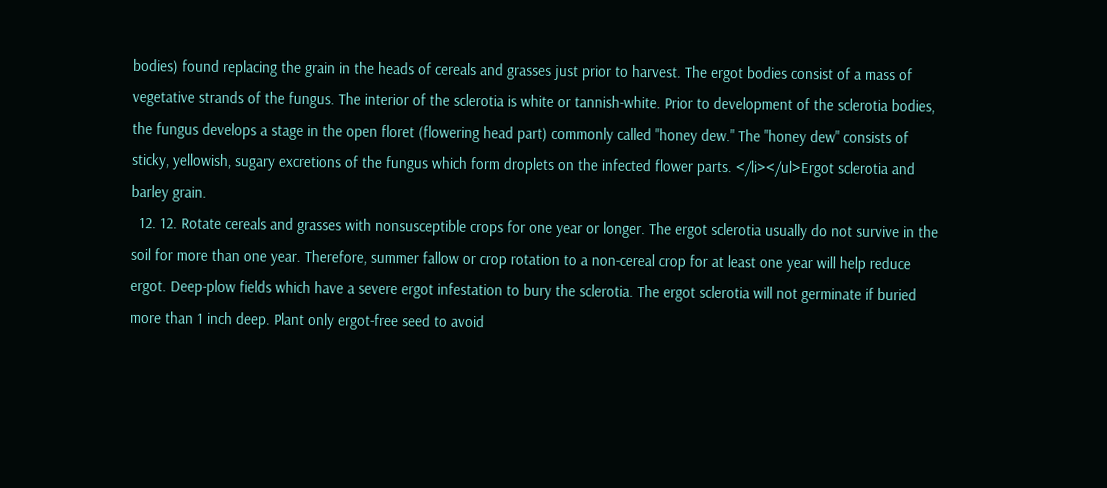bodies) found replacing the grain in the heads of cereals and grasses just prior to harvest. The ergot bodies consist of a mass of vegetative strands of the fungus. The interior of the sclerotia is white or tannish-white. Prior to development of the sclerotia bodies, the fungus develops a stage in the open floret (flowering head part) commonly called "honey dew." The "honey dew" consists of sticky, yellowish, sugary excretions of the fungus which form droplets on the infected flower parts. </li></ul>Ergot sclerotia and barley grain.
  12. 12. Rotate cereals and grasses with nonsusceptible crops for one year or longer. The ergot sclerotia usually do not survive in the soil for more than one year. Therefore, summer fallow or crop rotation to a non-cereal crop for at least one year will help reduce ergot. Deep-plow fields which have a severe ergot infestation to bury the sclerotia. The ergot sclerotia will not germinate if buried more than 1 inch deep. Plant only ergot-free seed to avoid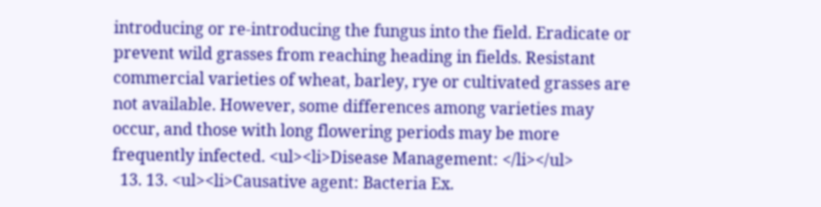introducing or re-introducing the fungus into the field. Eradicate or prevent wild grasses from reaching heading in fields. Resistant commercial varieties of wheat, barley, rye or cultivated grasses are not available. However, some differences among varieties may occur, and those with long flowering periods may be more frequently infected. <ul><li>Disease Management: </li></ul>
  13. 13. <ul><li>Causative agent: Bacteria Ex.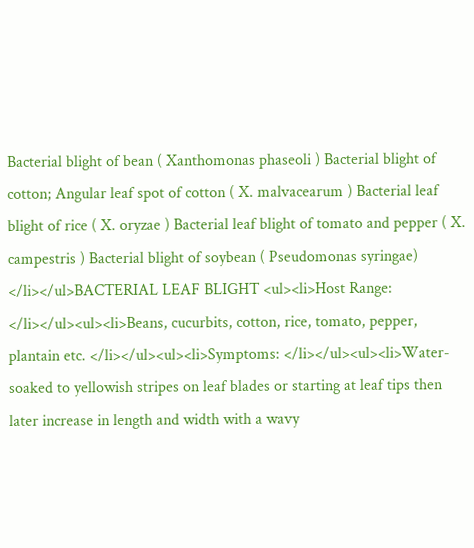Bacterial blight of bean ( Xanthomonas phaseoli ) Bacterial blight of cotton; Angular leaf spot of cotton ( X. malvacearum ) Bacterial leaf blight of rice ( X. oryzae ) Bacterial leaf blight of tomato and pepper ( X. campestris ) Bacterial blight of soybean ( Pseudomonas syringae) </li></ul>BACTERIAL LEAF BLIGHT <ul><li>Host Range: </li></ul><ul><li>Beans, cucurbits, cotton, rice, tomato, pepper, plantain etc. </li></ul><ul><li>Symptoms: </li></ul><ul><li>Water-soaked to yellowish stripes on leaf blades or starting at leaf tips then later increase in length and width with a wavy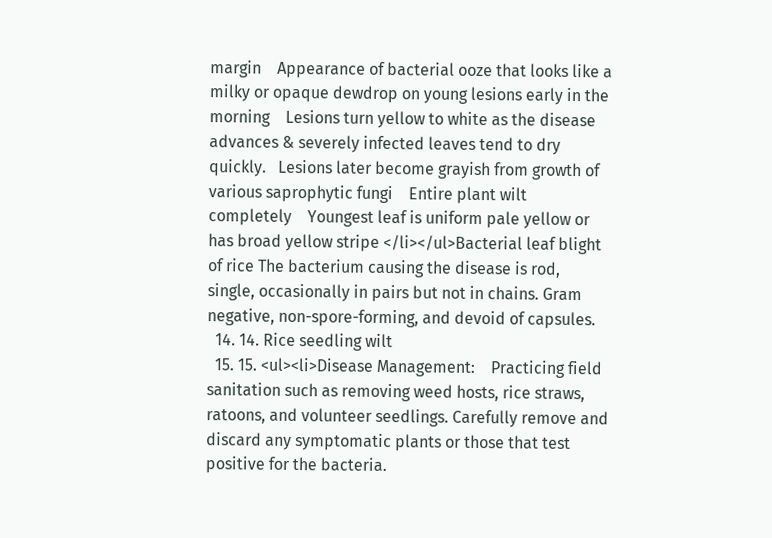margin    Appearance of bacterial ooze that looks like a milky or opaque dewdrop on young lesions early in the morning    Lesions turn yellow to white as the disease advances & severely infected leaves tend to dry quickly.   Lesions later become grayish from growth of various saprophytic fungi    Entire plant wilt completely    Youngest leaf is uniform pale yellow or has broad yellow stripe </li></ul>Bacterial leaf blight of rice The bacterium causing the disease is rod, single, occasionally in pairs but not in chains. Gram negative, non-spore-forming, and devoid of capsules.
  14. 14. Rice seedling wilt
  15. 15. <ul><li>Disease Management:    Practicing field sanitation such as removing weed hosts, rice straws, ratoons, and volunteer seedlings. Carefully remove and discard any symptomatic plants or those that test positive for the bacteria.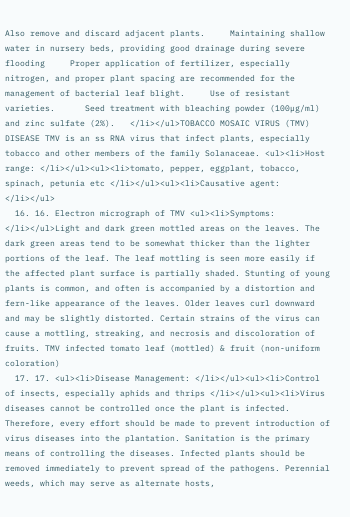Also remove and discard adjacent plants.     Maintaining shallow water in nursery beds, providing good drainage during severe flooding     Proper application of fertilizer, especially nitrogen, and proper plant spacing are recommended for the management of bacterial leaf blight.     Use of resistant varieties.      Seed treatment with bleaching powder (100µg/ml) and zinc sulfate (2%).   </li></ul>TOBACCO MOSAIC VIRUS (TMV) DISEASE TMV is an ss RNA virus that infect plants, especially tobacco and other members of the family Solanaceae. <ul><li>Host range: </li></ul><ul><li>tomato, pepper, eggplant, tobacco, spinach, petunia etc </li></ul><ul><li>Causative agent: </li></ul>
  16. 16. Electron micrograph of TMV <ul><li>Symptoms: </li></ul>Light and dark green mottled areas on the leaves. The dark green areas tend to be somewhat thicker than the lighter portions of the leaf. The leaf mottling is seen more easily if the affected plant surface is partially shaded. Stunting of young plants is common, and often is accompanied by a distortion and fern-like appearance of the leaves. Older leaves curl downward and may be slightly distorted. Certain strains of the virus can cause a mottling, streaking, and necrosis and discoloration of fruits. TMV infected tomato leaf (mottled) & fruit (non-uniform coloration)
  17. 17. <ul><li>Disease Management: </li></ul><ul><li>Control of insects, especially aphids and thrips </li></ul><ul><li>Virus diseases cannot be controlled once the plant is infected. Therefore, every effort should be made to prevent introduction of virus diseases into the plantation. Sanitation is the primary means of controlling the diseases. Infected plants should be removed immediately to prevent spread of the pathogens. Perennial weeds, which may serve as alternate hosts,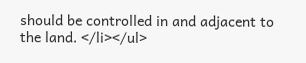should be controlled in and adjacent to the land. </li></ul>